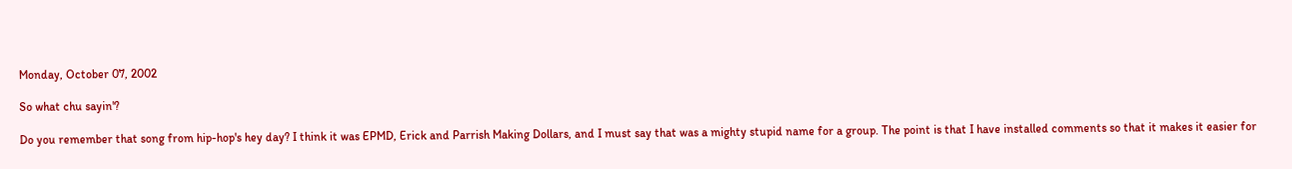Monday, October 07, 2002

So what chu sayin'?

Do you remember that song from hip-hop's hey day? I think it was EPMD, Erick and Parrish Making Dollars, and I must say that was a mighty stupid name for a group. The point is that I have installed comments so that it makes it easier for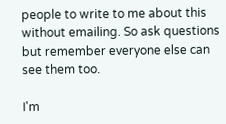people to write to me about this without emailing. So ask questions but remember everyone else can see them too.

I'm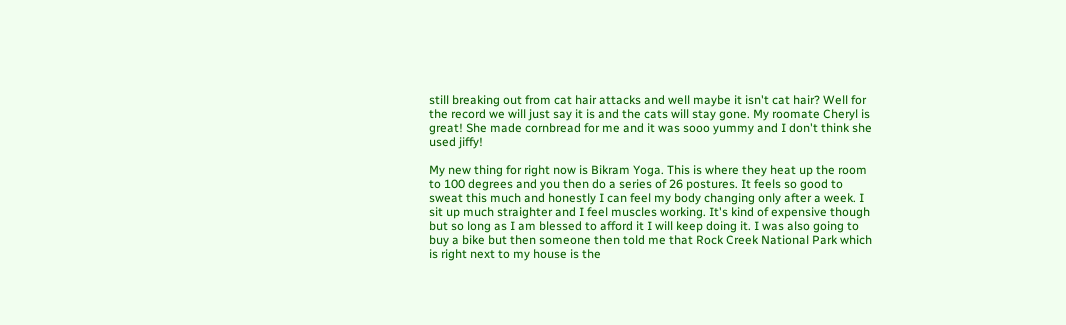still breaking out from cat hair attacks and well maybe it isn't cat hair? Well for the record we will just say it is and the cats will stay gone. My roomate Cheryl is great! She made cornbread for me and it was sooo yummy and I don't think she used jiffy!

My new thing for right now is Bikram Yoga. This is where they heat up the room to 100 degrees and you then do a series of 26 postures. It feels so good to sweat this much and honestly I can feel my body changing only after a week. I sit up much straighter and I feel muscles working. It's kind of expensive though but so long as I am blessed to afford it I will keep doing it. I was also going to buy a bike but then someone then told me that Rock Creek National Park which is right next to my house is the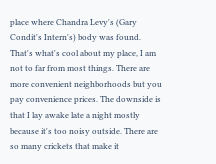place where Chandra Levy's (Gary Condit's Intern's) body was found. That's what's cool about my place, I am not to far from most things. There are more convenient neighborhoods but you pay convenience prices. The downside is that I lay awake late a night mostly because it's too noisy outside. There are so many crickets that make it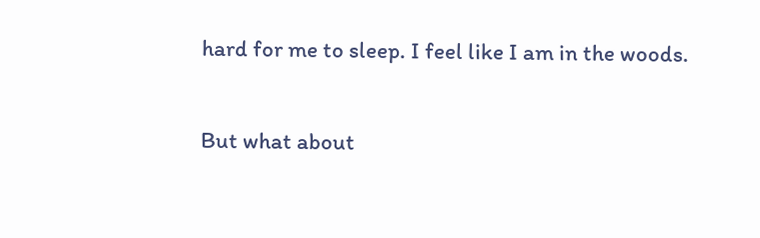hard for me to sleep. I feel like I am in the woods.

But what about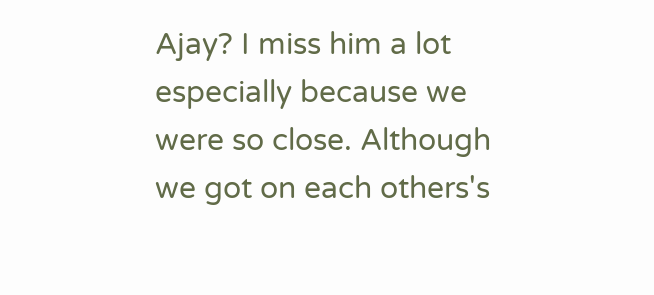Ajay? I miss him a lot especially because we were so close. Although we got on each others's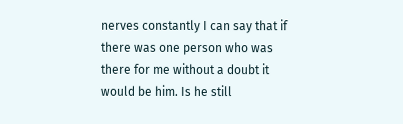nerves constantly I can say that if there was one person who was there for me without a doubt it would be him. Is he still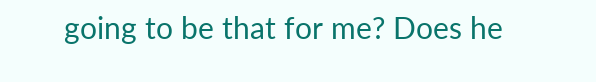going to be that for me? Does he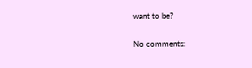want to be?

No comments: